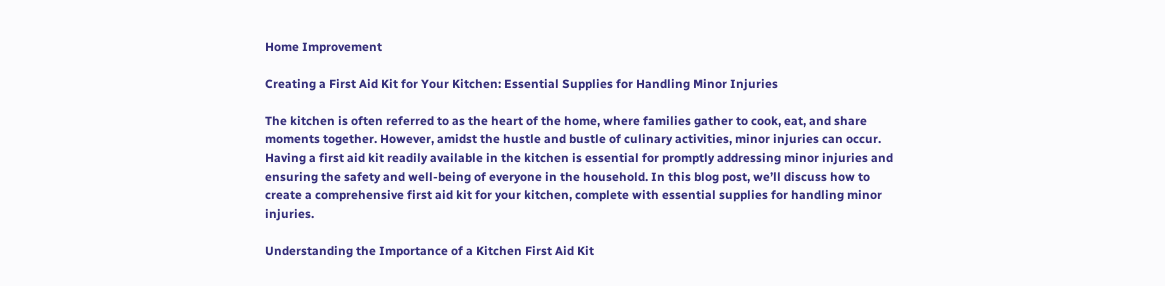Home Improvement

Creating a First Aid Kit for Your Kitchen: Essential Supplies for Handling Minor Injuries

The kitchen is often referred to as the heart of the home, where families gather to cook, eat, and share moments together. However, amidst the hustle and bustle of culinary activities, minor injuries can occur. Having a first aid kit readily available in the kitchen is essential for promptly addressing minor injuries and ensuring the safety and well-being of everyone in the household. In this blog post, we’ll discuss how to create a comprehensive first aid kit for your kitchen, complete with essential supplies for handling minor injuries.

Understanding the Importance of a Kitchen First Aid Kit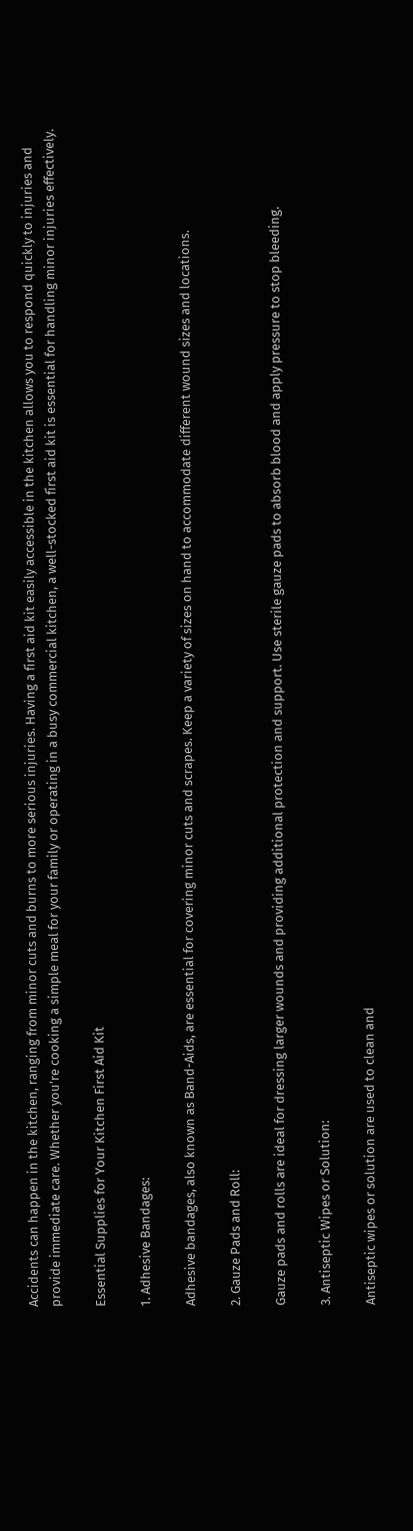Accidents can happen in the kitchen, ranging from minor cuts and burns to more serious injuries. Having a first aid kit easily accessible in the kitchen allows you to respond quickly to injuries and provide immediate care. Whether you’re cooking a simple meal for your family or operating in a busy commercial kitchen, a well-stocked first aid kit is essential for handling minor injuries effectively.

Essential Supplies for Your Kitchen First Aid Kit

1. Adhesive Bandages:

Adhesive bandages, also known as Band-Aids, are essential for covering minor cuts and scrapes. Keep a variety of sizes on hand to accommodate different wound sizes and locations.

2. Gauze Pads and Roll:

Gauze pads and rolls are ideal for dressing larger wounds and providing additional protection and support. Use sterile gauze pads to absorb blood and apply pressure to stop bleeding.

3. Antiseptic Wipes or Solution:

Antiseptic wipes or solution are used to clean and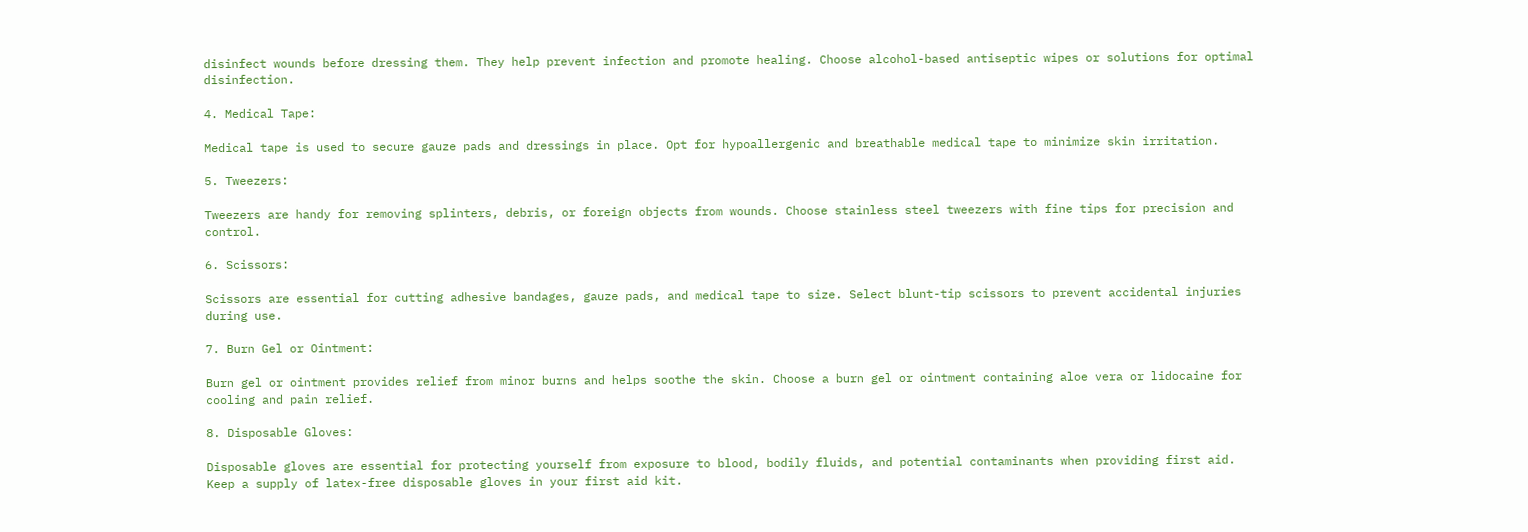disinfect wounds before dressing them. They help prevent infection and promote healing. Choose alcohol-based antiseptic wipes or solutions for optimal disinfection.

4. Medical Tape:

Medical tape is used to secure gauze pads and dressings in place. Opt for hypoallergenic and breathable medical tape to minimize skin irritation.

5. Tweezers:

Tweezers are handy for removing splinters, debris, or foreign objects from wounds. Choose stainless steel tweezers with fine tips for precision and control.

6. Scissors:

Scissors are essential for cutting adhesive bandages, gauze pads, and medical tape to size. Select blunt-tip scissors to prevent accidental injuries during use.

7. Burn Gel or Ointment:

Burn gel or ointment provides relief from minor burns and helps soothe the skin. Choose a burn gel or ointment containing aloe vera or lidocaine for cooling and pain relief.

8. Disposable Gloves:

Disposable gloves are essential for protecting yourself from exposure to blood, bodily fluids, and potential contaminants when providing first aid. Keep a supply of latex-free disposable gloves in your first aid kit.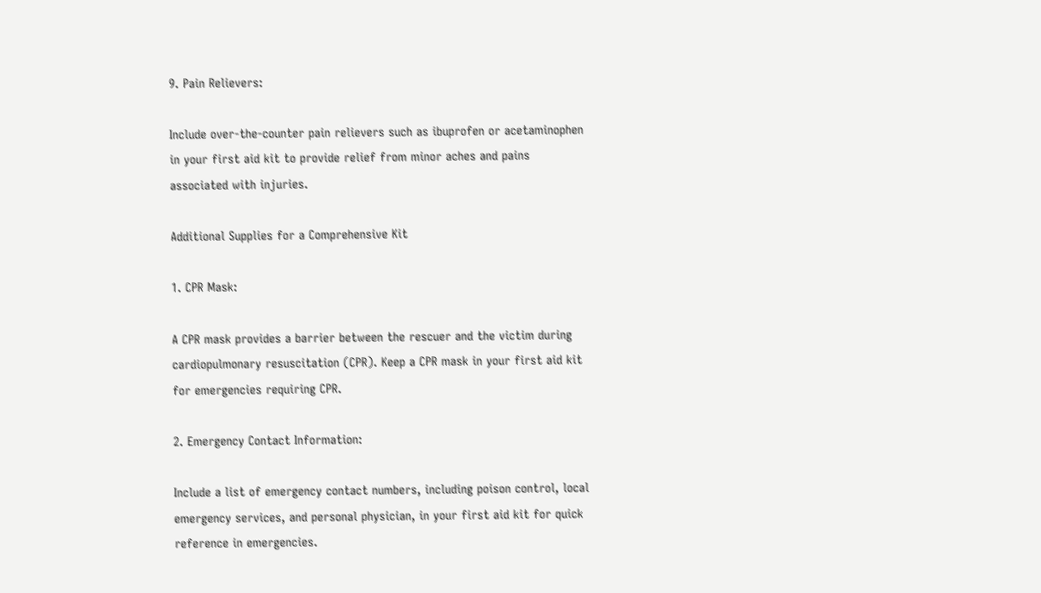9. Pain Relievers:

Include over-the-counter pain relievers such as ibuprofen or acetaminophen in your first aid kit to provide relief from minor aches and pains associated with injuries.

Additional Supplies for a Comprehensive Kit

1. CPR Mask:

A CPR mask provides a barrier between the rescuer and the victim during cardiopulmonary resuscitation (CPR). Keep a CPR mask in your first aid kit for emergencies requiring CPR.

2. Emergency Contact Information:

Include a list of emergency contact numbers, including poison control, local emergency services, and personal physician, in your first aid kit for quick reference in emergencies.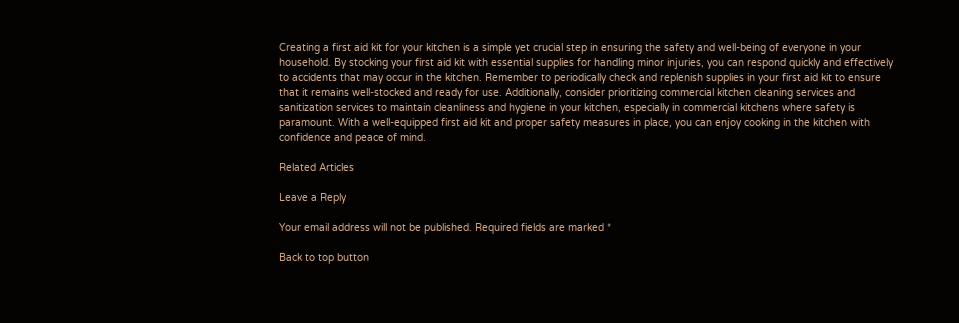Creating a first aid kit for your kitchen is a simple yet crucial step in ensuring the safety and well-being of everyone in your household. By stocking your first aid kit with essential supplies for handling minor injuries, you can respond quickly and effectively to accidents that may occur in the kitchen. Remember to periodically check and replenish supplies in your first aid kit to ensure that it remains well-stocked and ready for use. Additionally, consider prioritizing commercial kitchen cleaning services and sanitization services to maintain cleanliness and hygiene in your kitchen, especially in commercial kitchens where safety is paramount. With a well-equipped first aid kit and proper safety measures in place, you can enjoy cooking in the kitchen with confidence and peace of mind.

Related Articles

Leave a Reply

Your email address will not be published. Required fields are marked *

Back to top button